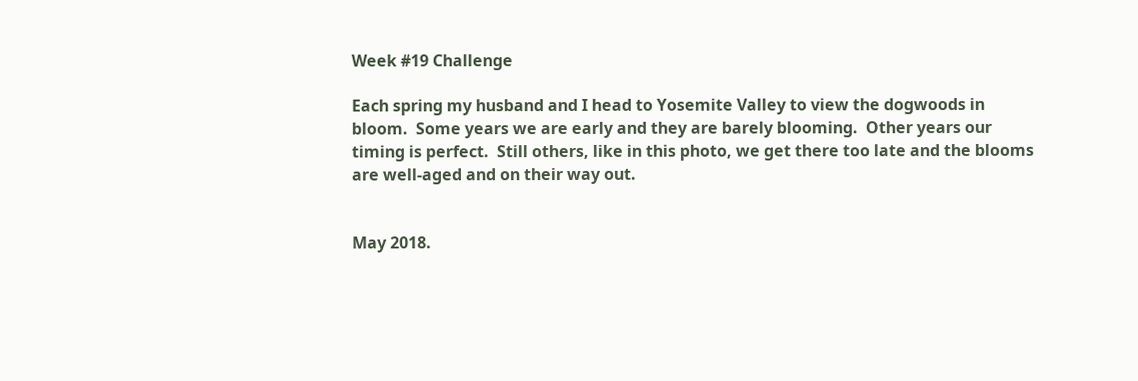Week #19 Challenge

Each spring my husband and I head to Yosemite Valley to view the dogwoods in bloom.  Some years we are early and they are barely blooming.  Other years our timing is perfect.  Still others, like in this photo, we get there too late and the blooms are well-aged and on their way out.


May 2018.